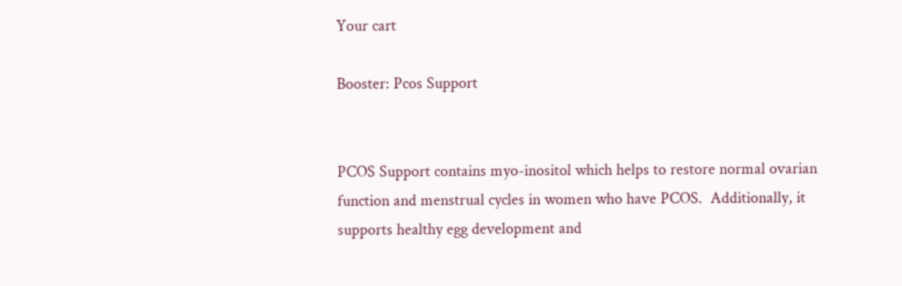Your cart

Booster: Pcos Support


PCOS Support contains myo-inositol which helps to restore normal ovarian function and menstrual cycles in women who have PCOS.  Additionally, it supports healthy egg development and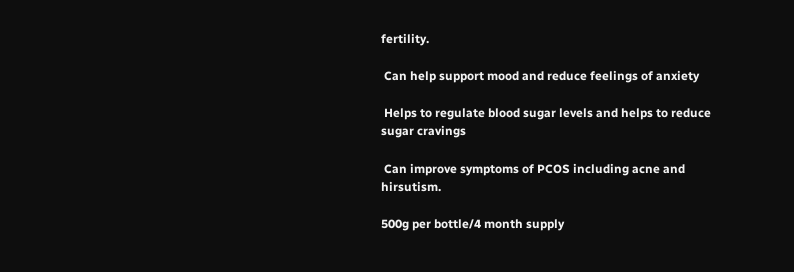fertility.

 Can help support mood and reduce feelings of anxiety

 Helps to regulate blood sugar levels and helps to reduce sugar cravings

 Can improve symptoms of PCOS including acne and hirsutism.

500g per bottle/4 month supply